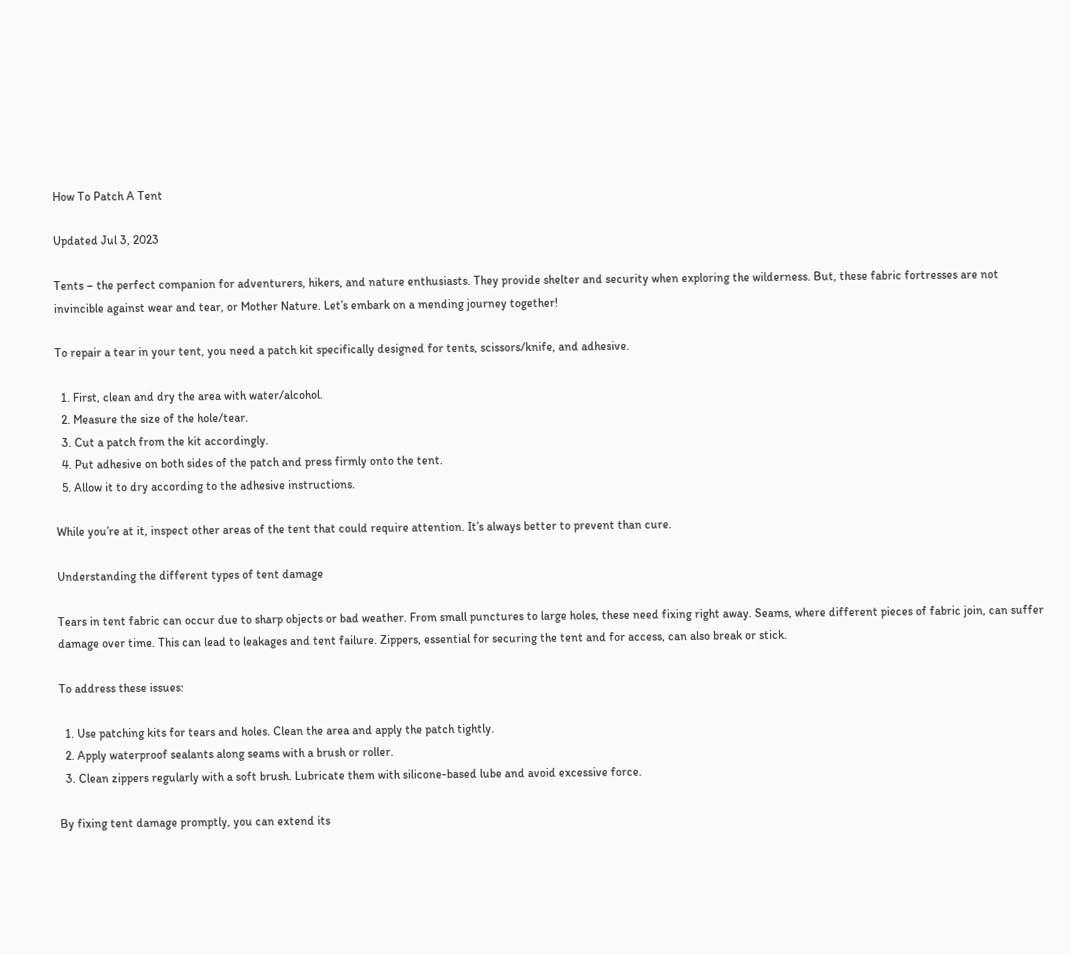How To Patch A Tent

Updated Jul 3, 2023

Tents – the perfect companion for adventurers, hikers, and nature enthusiasts. They provide shelter and security when exploring the wilderness. But, these fabric fortresses are not invincible against wear and tear, or Mother Nature. Let’s embark on a mending journey together!

To repair a tear in your tent, you need a patch kit specifically designed for tents, scissors/knife, and adhesive.

  1. First, clean and dry the area with water/alcohol.
  2. Measure the size of the hole/tear.
  3. Cut a patch from the kit accordingly.
  4. Put adhesive on both sides of the patch and press firmly onto the tent.
  5. Allow it to dry according to the adhesive instructions.

While you’re at it, inspect other areas of the tent that could require attention. It’s always better to prevent than cure.

Understanding the different types of tent damage

Tears in tent fabric can occur due to sharp objects or bad weather. From small punctures to large holes, these need fixing right away. Seams, where different pieces of fabric join, can suffer damage over time. This can lead to leakages and tent failure. Zippers, essential for securing the tent and for access, can also break or stick.

To address these issues:

  1. Use patching kits for tears and holes. Clean the area and apply the patch tightly.
  2. Apply waterproof sealants along seams with a brush or roller.
  3. Clean zippers regularly with a soft brush. Lubricate them with silicone-based lube and avoid excessive force.

By fixing tent damage promptly, you can extend its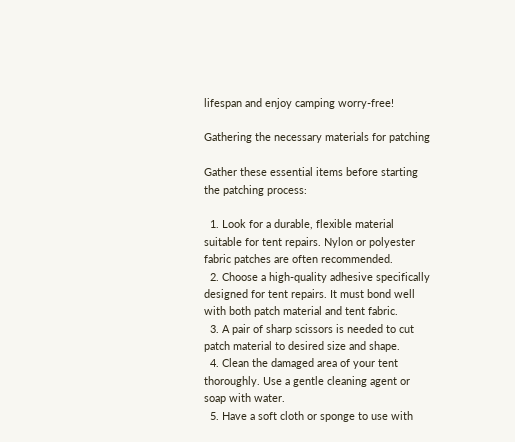lifespan and enjoy camping worry-free!

Gathering the necessary materials for patching

Gather these essential items before starting the patching process:

  1. Look for a durable, flexible material suitable for tent repairs. Nylon or polyester fabric patches are often recommended.
  2. Choose a high-quality adhesive specifically designed for tent repairs. It must bond well with both patch material and tent fabric.
  3. A pair of sharp scissors is needed to cut patch material to desired size and shape.
  4. Clean the damaged area of your tent thoroughly. Use a gentle cleaning agent or soap with water.
  5. Have a soft cloth or sponge to use with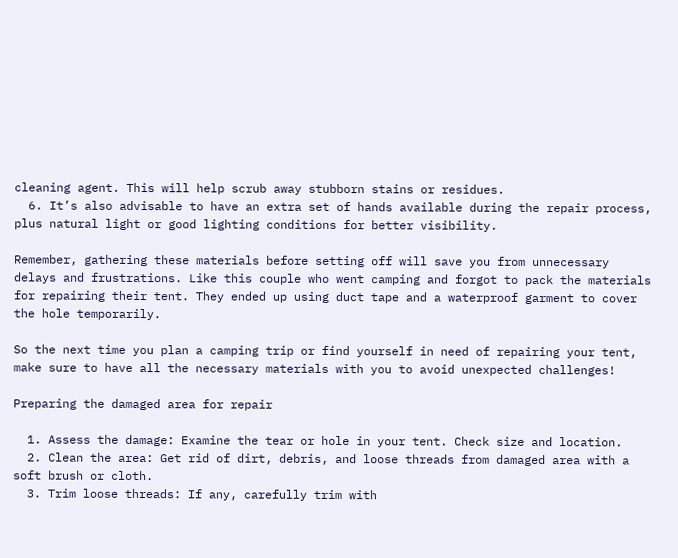cleaning agent. This will help scrub away stubborn stains or residues.
  6. It’s also advisable to have an extra set of hands available during the repair process, plus natural light or good lighting conditions for better visibility.

Remember, gathering these materials before setting off will save you from unnecessary delays and frustrations. Like this couple who went camping and forgot to pack the materials for repairing their tent. They ended up using duct tape and a waterproof garment to cover the hole temporarily.

So the next time you plan a camping trip or find yourself in need of repairing your tent, make sure to have all the necessary materials with you to avoid unexpected challenges!

Preparing the damaged area for repair

  1. Assess the damage: Examine the tear or hole in your tent. Check size and location.
  2. Clean the area: Get rid of dirt, debris, and loose threads from damaged area with a soft brush or cloth.
  3. Trim loose threads: If any, carefully trim with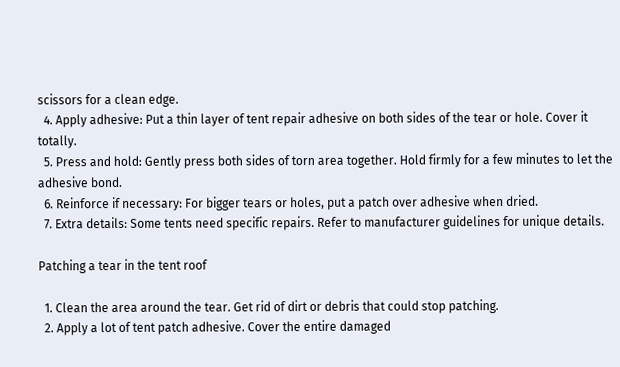scissors for a clean edge.
  4. Apply adhesive: Put a thin layer of tent repair adhesive on both sides of the tear or hole. Cover it totally.
  5. Press and hold: Gently press both sides of torn area together. Hold firmly for a few minutes to let the adhesive bond.
  6. Reinforce if necessary: For bigger tears or holes, put a patch over adhesive when dried.
  7. Extra details: Some tents need specific repairs. Refer to manufacturer guidelines for unique details.

Patching a tear in the tent roof

  1. Clean the area around the tear. Get rid of dirt or debris that could stop patching.
  2. Apply a lot of tent patch adhesive. Cover the entire damaged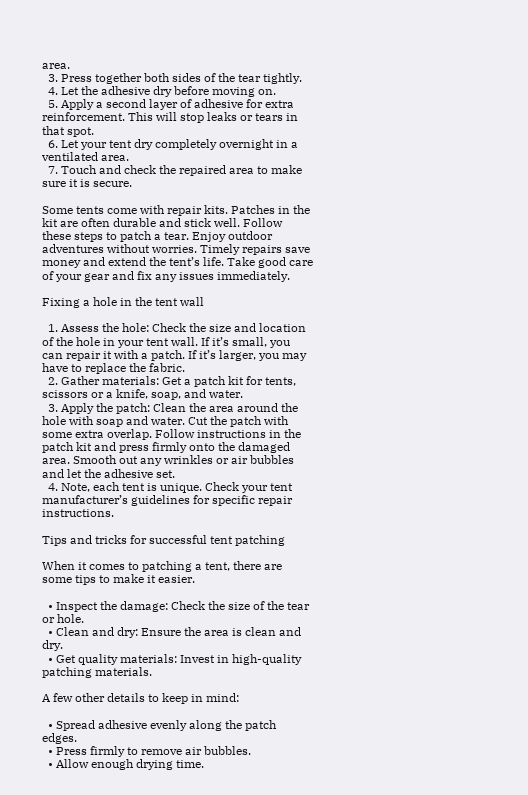area.
  3. Press together both sides of the tear tightly.
  4. Let the adhesive dry before moving on.
  5. Apply a second layer of adhesive for extra reinforcement. This will stop leaks or tears in that spot.
  6. Let your tent dry completely overnight in a ventilated area.
  7. Touch and check the repaired area to make sure it is secure.

Some tents come with repair kits. Patches in the kit are often durable and stick well. Follow these steps to patch a tear. Enjoy outdoor adventures without worries. Timely repairs save money and extend the tent’s life. Take good care of your gear and fix any issues immediately.

Fixing a hole in the tent wall

  1. Assess the hole: Check the size and location of the hole in your tent wall. If it’s small, you can repair it with a patch. If it’s larger, you may have to replace the fabric.
  2. Gather materials: Get a patch kit for tents, scissors or a knife, soap, and water.
  3. Apply the patch: Clean the area around the hole with soap and water. Cut the patch with some extra overlap. Follow instructions in the patch kit and press firmly onto the damaged area. Smooth out any wrinkles or air bubbles and let the adhesive set.
  4. Note, each tent is unique. Check your tent manufacturer’s guidelines for specific repair instructions.

Tips and tricks for successful tent patching

When it comes to patching a tent, there are some tips to make it easier.

  • Inspect the damage: Check the size of the tear or hole.
  • Clean and dry: Ensure the area is clean and dry.
  • Get quality materials: Invest in high-quality patching materials.

A few other details to keep in mind:

  • Spread adhesive evenly along the patch edges.
  • Press firmly to remove air bubbles.
  • Allow enough drying time.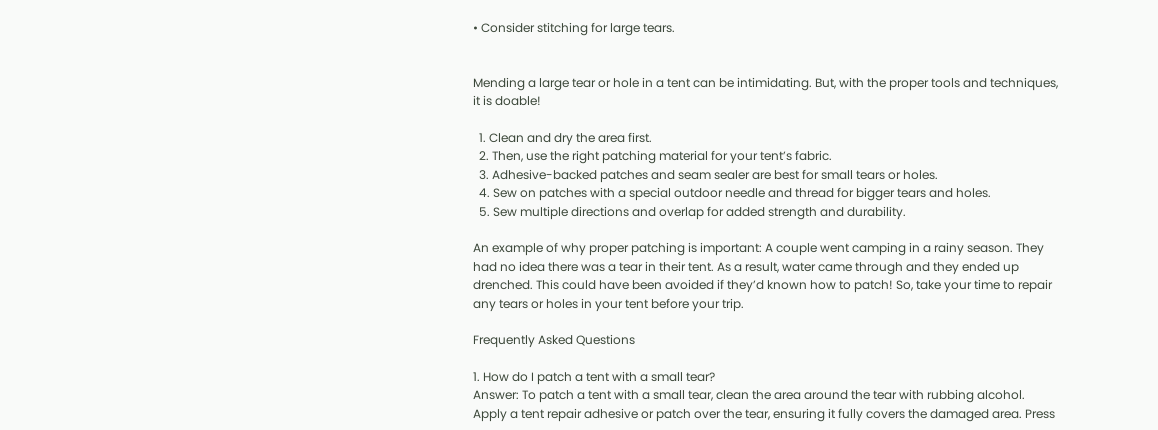• Consider stitching for large tears.


Mending a large tear or hole in a tent can be intimidating. But, with the proper tools and techniques, it is doable!

  1. Clean and dry the area first.
  2. Then, use the right patching material for your tent’s fabric.
  3. Adhesive-backed patches and seam sealer are best for small tears or holes.
  4. Sew on patches with a special outdoor needle and thread for bigger tears and holes.
  5. Sew multiple directions and overlap for added strength and durability.

An example of why proper patching is important: A couple went camping in a rainy season. They had no idea there was a tear in their tent. As a result, water came through and they ended up drenched. This could have been avoided if they’d known how to patch! So, take your time to repair any tears or holes in your tent before your trip.

Frequently Asked Questions

1. How do I patch a tent with a small tear?
Answer: To patch a tent with a small tear, clean the area around the tear with rubbing alcohol. Apply a tent repair adhesive or patch over the tear, ensuring it fully covers the damaged area. Press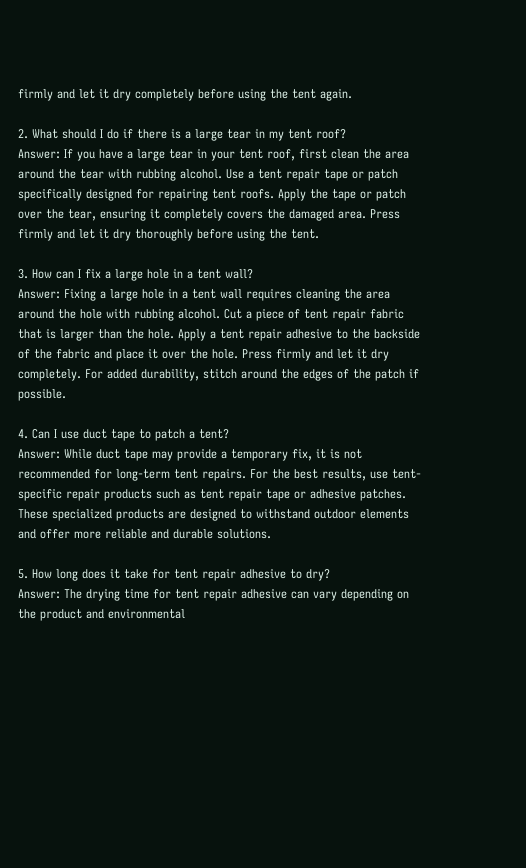firmly and let it dry completely before using the tent again.

2. What should I do if there is a large tear in my tent roof?
Answer: If you have a large tear in your tent roof, first clean the area around the tear with rubbing alcohol. Use a tent repair tape or patch specifically designed for repairing tent roofs. Apply the tape or patch over the tear, ensuring it completely covers the damaged area. Press firmly and let it dry thoroughly before using the tent.

3. How can I fix a large hole in a tent wall?
Answer: Fixing a large hole in a tent wall requires cleaning the area around the hole with rubbing alcohol. Cut a piece of tent repair fabric that is larger than the hole. Apply a tent repair adhesive to the backside of the fabric and place it over the hole. Press firmly and let it dry completely. For added durability, stitch around the edges of the patch if possible.

4. Can I use duct tape to patch a tent?
Answer: While duct tape may provide a temporary fix, it is not recommended for long-term tent repairs. For the best results, use tent-specific repair products such as tent repair tape or adhesive patches. These specialized products are designed to withstand outdoor elements and offer more reliable and durable solutions.

5. How long does it take for tent repair adhesive to dry?
Answer: The drying time for tent repair adhesive can vary depending on the product and environmental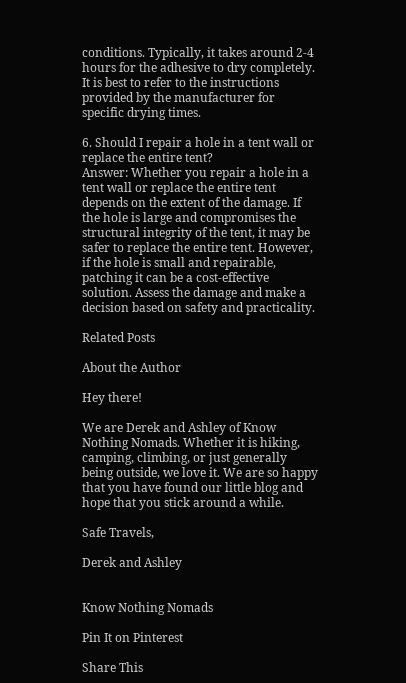conditions. Typically, it takes around 2-4 hours for the adhesive to dry completely. It is best to refer to the instructions provided by the manufacturer for specific drying times.

6. Should I repair a hole in a tent wall or replace the entire tent?
Answer: Whether you repair a hole in a tent wall or replace the entire tent depends on the extent of the damage. If the hole is large and compromises the structural integrity of the tent, it may be safer to replace the entire tent. However, if the hole is small and repairable, patching it can be a cost-effective solution. Assess the damage and make a decision based on safety and practicality.

Related Posts

About the Author

Hey there!

We are Derek and Ashley of Know Nothing Nomads. Whether it is hiking, camping, climbing, or just generally being outside, we love it. We are so happy that you have found our little blog and hope that you stick around a while.

Safe Travels,

Derek and Ashley


Know Nothing Nomads

Pin It on Pinterest

Share This